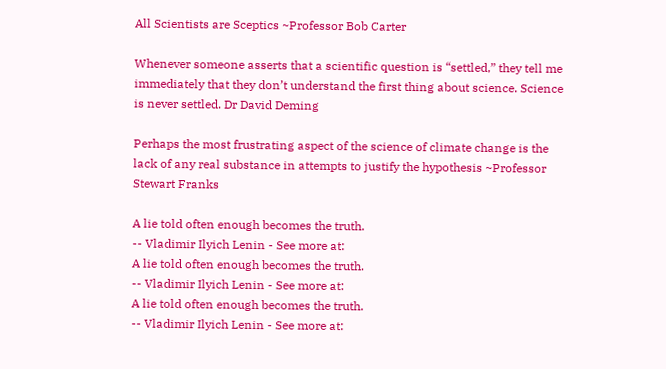All Scientists are Sceptics ~Professor Bob Carter

Whenever someone asserts that a scientific question is “settled,” they tell me immediately that they don’t understand the first thing about science. Science is never settled. Dr David Deming

Perhaps the most frustrating aspect of the science of climate change is the lack of any real substance in attempts to justify the hypothesis ~Professor Stewart Franks

A lie told often enough becomes the truth.
-- Vladimir Ilyich Lenin - See more at:
A lie told often enough becomes the truth.
-- Vladimir Ilyich Lenin - See more at:
A lie told often enough becomes the truth.
-- Vladimir Ilyich Lenin - See more at: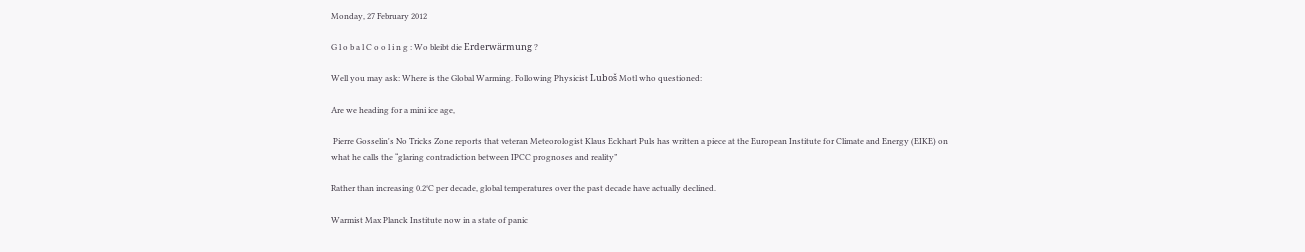Monday, 27 February 2012

G l o b a l C o o l i n g : Wo bleibt die Erderwärmung ?

Well you may ask: Where is the Global Warming. Following Physicist Luboš Motl who questioned:

Are we heading for a mini ice age,

 Pierre Gosselin's No Tricks Zone reports that veteran Meteorologist Klaus Eckhart Puls has written a piece at the European Institute for Climate and Energy (EIKE) on what he calls the “glaring contradiction between IPCC prognoses and reality”

Rather than increasing 0.2°C per decade, global temperatures over the past decade have actually declined.

Warmist Max Planck Institute now in a state of panic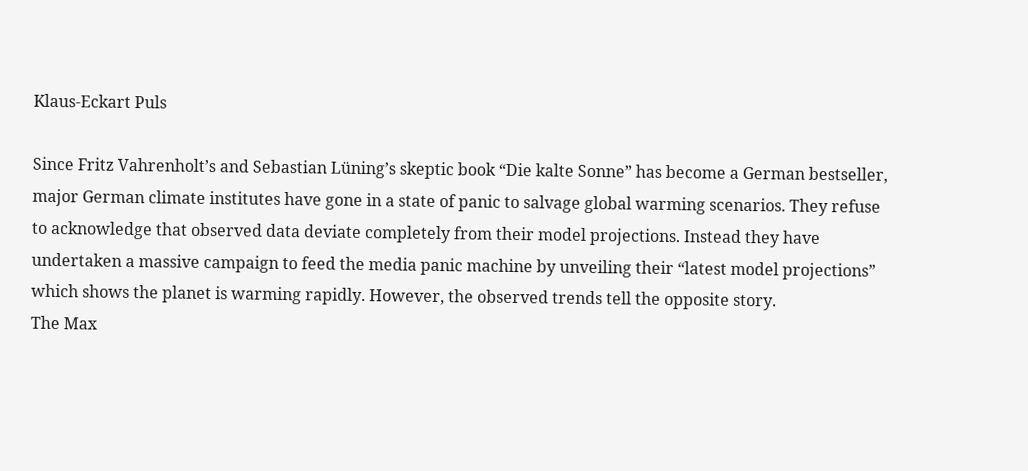Klaus-Eckart Puls

Since Fritz Vahrenholt’s and Sebastian Lüning’s skeptic book “Die kalte Sonne” has become a German bestseller, major German climate institutes have gone in a state of panic to salvage global warming scenarios. They refuse to acknowledge that observed data deviate completely from their model projections. Instead they have undertaken a massive campaign to feed the media panic machine by unveiling their “latest model projections” which shows the planet is warming rapidly. However, the observed trends tell the opposite story.
The Max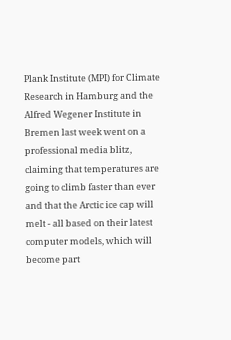Plank Institute (MPI) for Climate Research in Hamburg and the Alfred Wegener Institute in Bremen last week went on a professional media blitz, claiming that temperatures are going to climb faster than ever and that the Arctic ice cap will melt - all based on their latest computer models, which will become part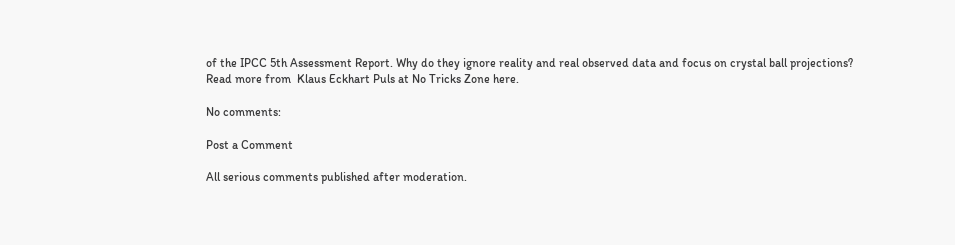of the IPCC 5th Assessment Report. Why do they ignore reality and real observed data and focus on crystal ball projections?
Read more from  Klaus Eckhart Puls at No Tricks Zone here.

No comments:

Post a Comment

All serious comments published after moderation.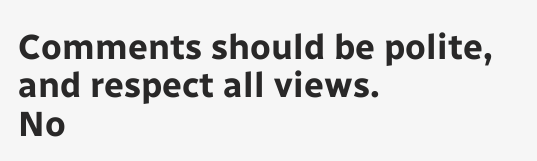Comments should be polite, and respect all views.
No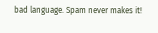bad language. Spam never makes it!